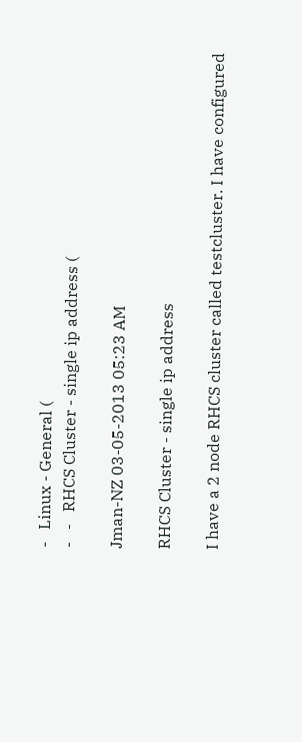-   Linux - General (
-   -   RHCS Cluster - single ip address (

Jman-NZ 03-05-2013 05:23 AM

RHCS Cluster - single ip address

I have a 2 node RHCS cluster called testcluster. I have configured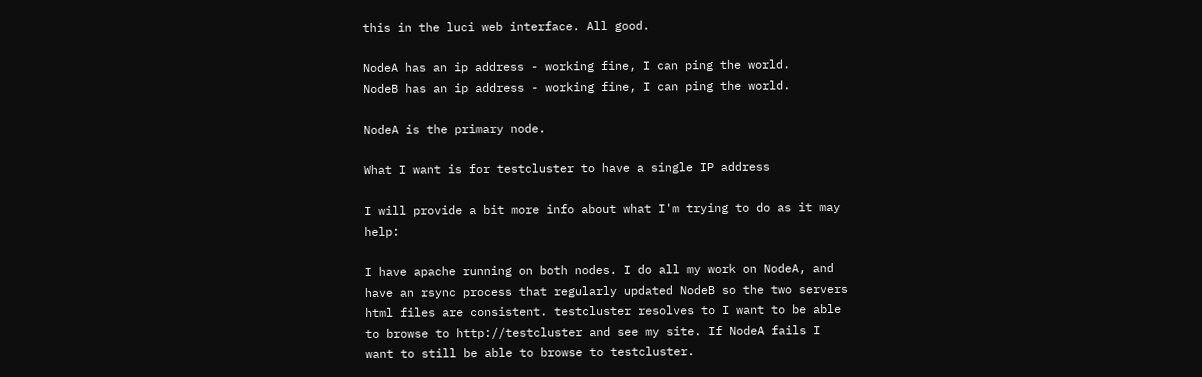this in the luci web interface. All good.

NodeA has an ip address - working fine, I can ping the world.
NodeB has an ip address - working fine, I can ping the world.

NodeA is the primary node.

What I want is for testcluster to have a single IP address

I will provide a bit more info about what I'm trying to do as it may help:

I have apache running on both nodes. I do all my work on NodeA, and have an rsync process that regularly updated NodeB so the two servers html files are consistent. testcluster resolves to I want to be able to browse to http://testcluster and see my site. If NodeA fails I want to still be able to browse to testcluster.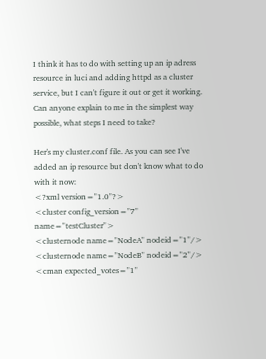I think it has to do with setting up an ip adress resource in luci and adding httpd as a cluster service, but I can't figure it out or get it working. Can anyone explain to me in the simplest way possible, what steps I need to take?

Her's my cluster.conf file. As you can see I've added an ip resource but don't know what to do with it now:
<?xml version="1.0"?>
<cluster config_version="7" name="testCluster">
<clusternode name="NodeA" nodeid="1"/>
<clusternode name="NodeB" nodeid="2"/>
<cman expected_votes="1"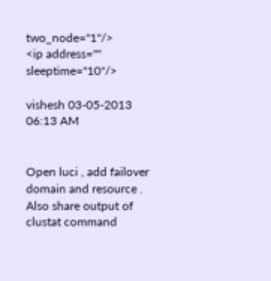two_node="1"/>
<ip address="" sleeptime="10"/>

vishesh 03-05-2013 06:13 AM


Open luci , add failover domain and resource . Also share output of clustat command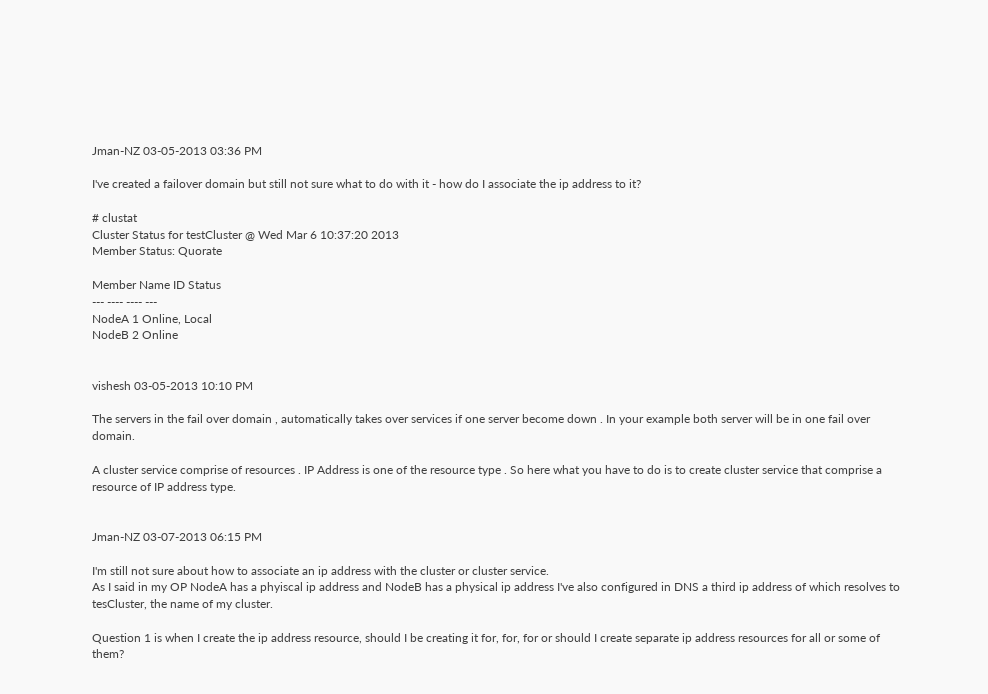Jman-NZ 03-05-2013 03:36 PM

I've created a failover domain but still not sure what to do with it - how do I associate the ip address to it?

# clustat
Cluster Status for testCluster @ Wed Mar 6 10:37:20 2013
Member Status: Quorate

Member Name ID Status
--- ---- ---- ---
NodeA 1 Online, Local
NodeB 2 Online


vishesh 03-05-2013 10:10 PM

The servers in the fail over domain , automatically takes over services if one server become down . In your example both server will be in one fail over domain.

A cluster service comprise of resources . IP Address is one of the resource type . So here what you have to do is to create cluster service that comprise a resource of IP address type.


Jman-NZ 03-07-2013 06:15 PM

I'm still not sure about how to associate an ip address with the cluster or cluster service.
As I said in my OP NodeA has a phyiscal ip address and NodeB has a physical ip address I've also configured in DNS a third ip address of which resolves to tesCluster, the name of my cluster.

Question 1 is when I create the ip address resource, should I be creating it for, for, for or should I create separate ip address resources for all or some of them?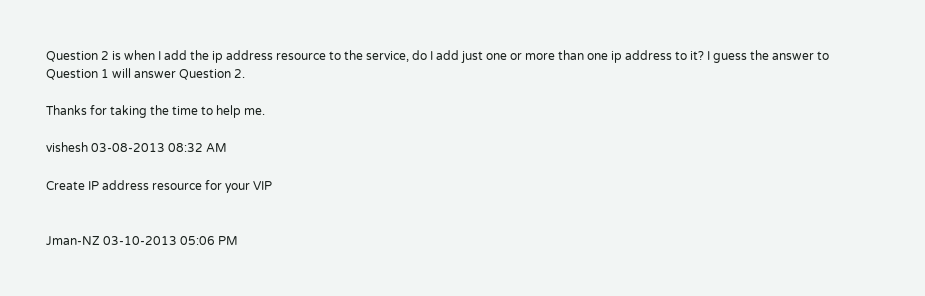Question 2 is when I add the ip address resource to the service, do I add just one or more than one ip address to it? I guess the answer to Question 1 will answer Question 2.

Thanks for taking the time to help me.

vishesh 03-08-2013 08:32 AM

Create IP address resource for your VIP


Jman-NZ 03-10-2013 05:06 PM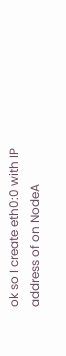ok so I create eth0:0 with IP address of on NodeA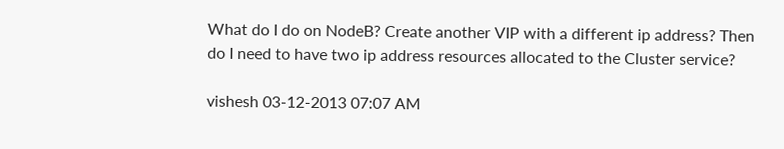What do I do on NodeB? Create another VIP with a different ip address? Then do I need to have two ip address resources allocated to the Cluster service?

vishesh 03-12-2013 07:07 AM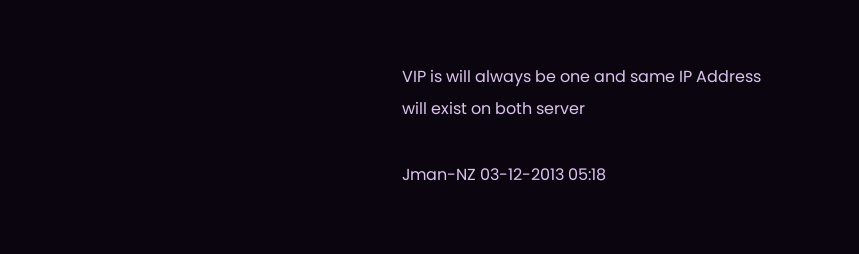VIP is will always be one and same IP Address will exist on both server

Jman-NZ 03-12-2013 05:18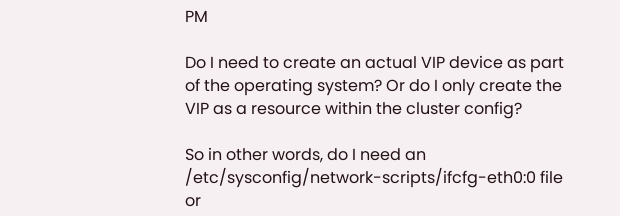PM

Do I need to create an actual VIP device as part of the operating system? Or do I only create the VIP as a resource within the cluster config?

So in other words, do I need an /etc/sysconfig/network-scripts/ifcfg-eth0:0 file or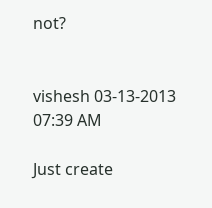not?


vishesh 03-13-2013 07:39 AM

Just create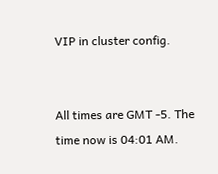VIP in cluster config.


All times are GMT -5. The time now is 04:01 AM.